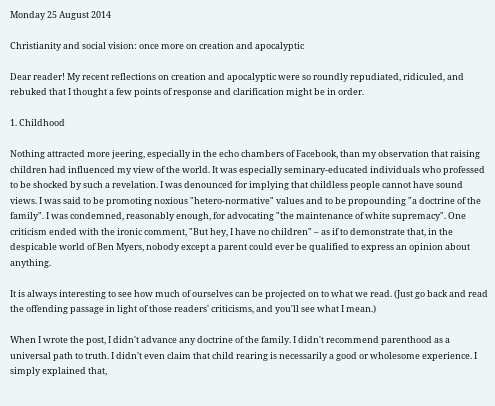Monday 25 August 2014

Christianity and social vision: once more on creation and apocalyptic

Dear reader! My recent reflections on creation and apocalyptic were so roundly repudiated, ridiculed, and rebuked that I thought a few points of response and clarification might be in order.

1. Childhood

Nothing attracted more jeering, especially in the echo chambers of Facebook, than my observation that raising children had influenced my view of the world. It was especially seminary-educated individuals who professed to be shocked by such a revelation. I was denounced for implying that childless people cannot have sound views. I was said to be promoting noxious "hetero-normative" values and to be propounding "a doctrine of the family". I was condemned, reasonably enough, for advocating "the maintenance of white supremacy". One criticism ended with the ironic comment, "But hey, I have no children" – as if to demonstrate that, in the despicable world of Ben Myers, nobody except a parent could ever be qualified to express an opinion about anything.

It is always interesting to see how much of ourselves can be projected on to what we read. (Just go back and read the offending passage in light of those readers' criticisms, and you'll see what I mean.)

When I wrote the post, I didn't advance any doctrine of the family. I didn't recommend parenthood as a universal path to truth. I didn't even claim that child rearing is necessarily a good or wholesome experience. I simply explained that,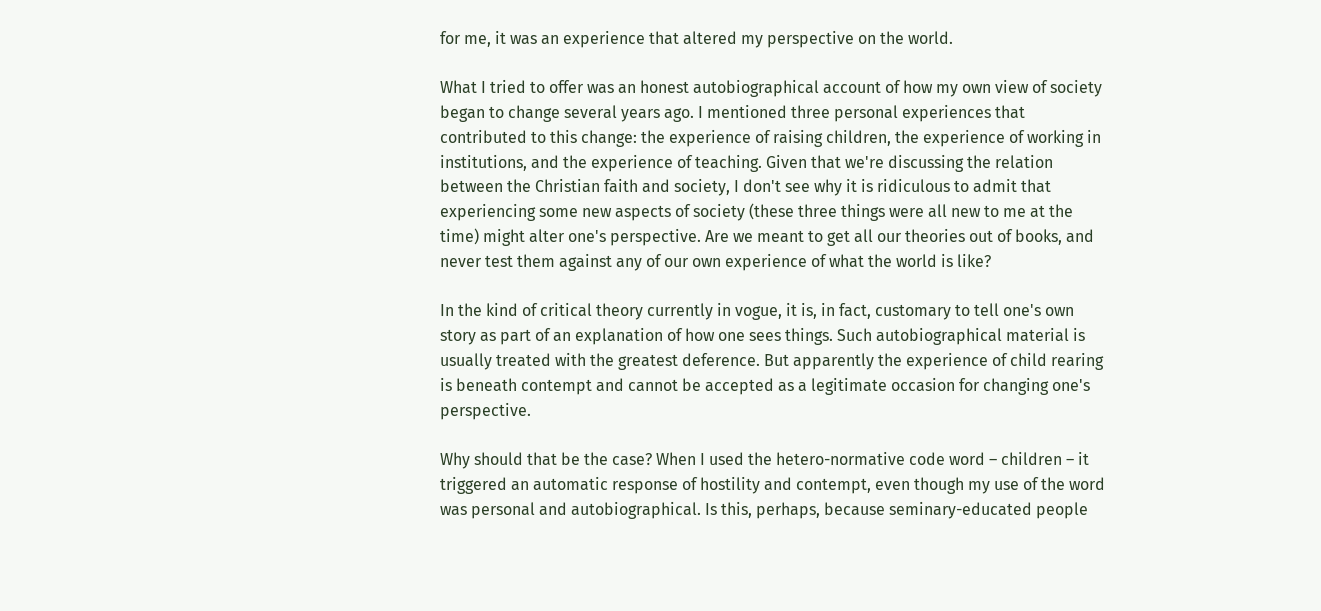for me, it was an experience that altered my perspective on the world.

What I tried to offer was an honest autobiographical account of how my own view of society began to change several years ago. I mentioned three personal experiences that contributed to this change: the experience of raising children, the experience of working in institutions, and the experience of teaching. Given that we're discussing the relation between the Christian faith and society, I don't see why it is ridiculous to admit that experiencing some new aspects of society (these three things were all new to me at the time) might alter one's perspective. Are we meant to get all our theories out of books, and never test them against any of our own experience of what the world is like?

In the kind of critical theory currently in vogue, it is, in fact, customary to tell one's own story as part of an explanation of how one sees things. Such autobiographical material is usually treated with the greatest deference. But apparently the experience of child rearing is beneath contempt and cannot be accepted as a legitimate occasion for changing one's perspective.

Why should that be the case? When I used the hetero-normative code word – children – it triggered an automatic response of hostility and contempt, even though my use of the word was personal and autobiographical. Is this, perhaps, because seminary-educated people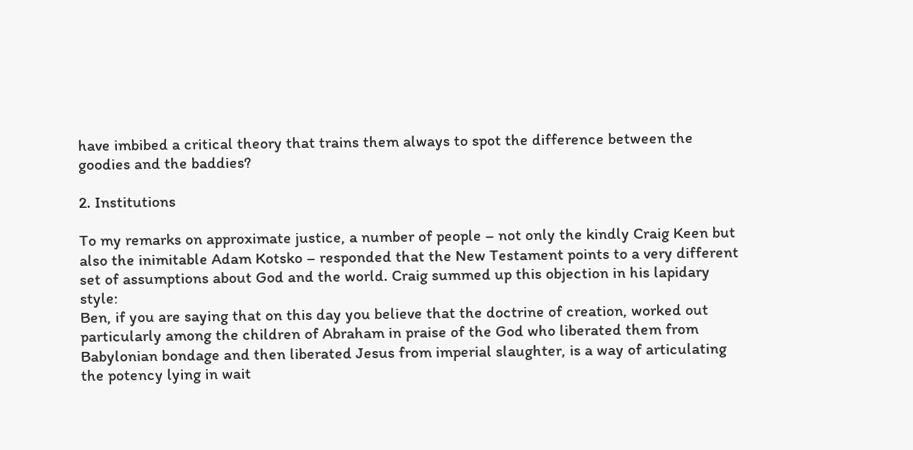have imbibed a critical theory that trains them always to spot the difference between the goodies and the baddies?

2. Institutions

To my remarks on approximate justice, a number of people – not only the kindly Craig Keen but also the inimitable Adam Kotsko – responded that the New Testament points to a very different set of assumptions about God and the world. Craig summed up this objection in his lapidary style:
Ben, if you are saying that on this day you believe that the doctrine of creation, worked out particularly among the children of Abraham in praise of the God who liberated them from Babylonian bondage and then liberated Jesus from imperial slaughter, is a way of articulating the potency lying in wait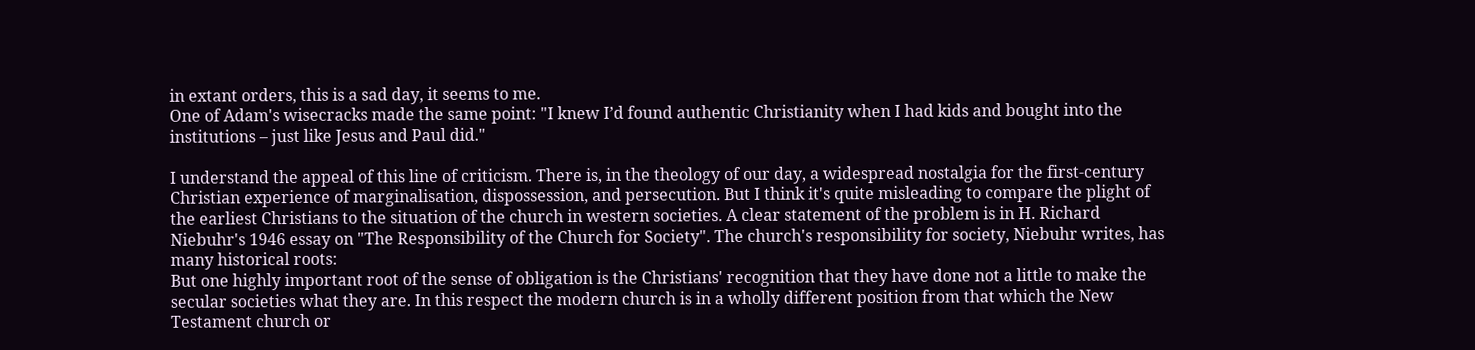in extant orders, this is a sad day, it seems to me.
One of Adam's wisecracks made the same point: "I knew I’d found authentic Christianity when I had kids and bought into the institutions – just like Jesus and Paul did."

I understand the appeal of this line of criticism. There is, in the theology of our day, a widespread nostalgia for the first-century Christian experience of marginalisation, dispossession, and persecution. But I think it's quite misleading to compare the plight of the earliest Christians to the situation of the church in western societies. A clear statement of the problem is in H. Richard Niebuhr's 1946 essay on "The Responsibility of the Church for Society". The church's responsibility for society, Niebuhr writes, has many historical roots:
But one highly important root of the sense of obligation is the Christians' recognition that they have done not a little to make the secular societies what they are. In this respect the modern church is in a wholly different position from that which the New Testament church or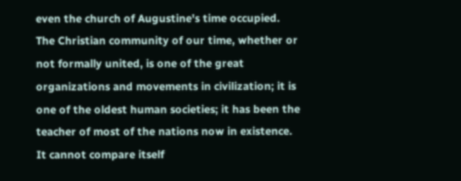even the church of Augustine's time occupied. The Christian community of our time, whether or not formally united, is one of the great organizations and movements in civilization; it is one of the oldest human societies; it has been the teacher of most of the nations now in existence. It cannot compare itself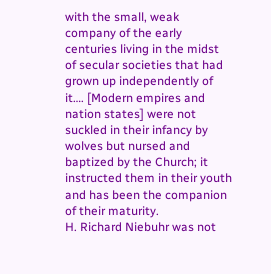with the small, weak company of the early centuries living in the midst of secular societies that had grown up independently of it…. [Modern empires and nation states] were not suckled in their infancy by wolves but nursed and baptized by the Church; it instructed them in their youth and has been the companion of their maturity.
H. Richard Niebuhr was not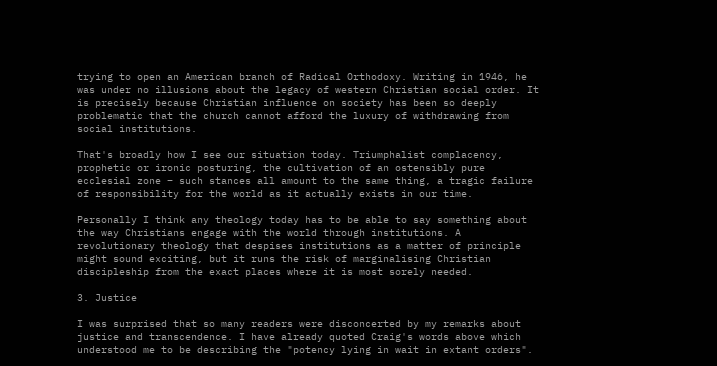trying to open an American branch of Radical Orthodoxy. Writing in 1946, he was under no illusions about the legacy of western Christian social order. It is precisely because Christian influence on society has been so deeply problematic that the church cannot afford the luxury of withdrawing from social institutions.

That's broadly how I see our situation today. Triumphalist complacency, prophetic or ironic posturing, the cultivation of an ostensibly pure ecclesial zone – such stances all amount to the same thing, a tragic failure of responsibility for the world as it actually exists in our time.

Personally I think any theology today has to be able to say something about the way Christians engage with the world through institutions. A revolutionary theology that despises institutions as a matter of principle might sound exciting, but it runs the risk of marginalising Christian discipleship from the exact places where it is most sorely needed.

3. Justice

I was surprised that so many readers were disconcerted by my remarks about justice and transcendence. I have already quoted Craig's words above which understood me to be describing the "potency lying in wait in extant orders".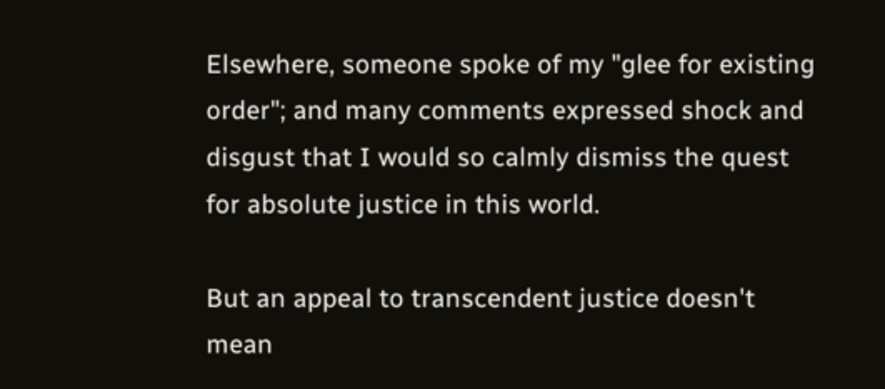Elsewhere, someone spoke of my "glee for existing order"; and many comments expressed shock and disgust that I would so calmly dismiss the quest for absolute justice in this world.

But an appeal to transcendent justice doesn't mean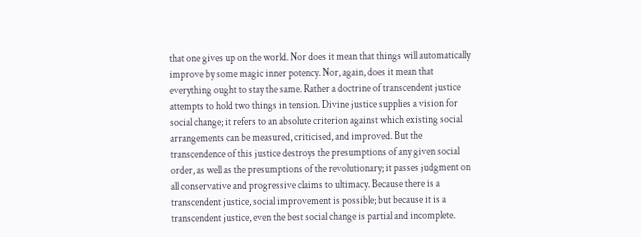that one gives up on the world. Nor does it mean that things will automatically improve by some magic inner potency. Nor, again, does it mean that everything ought to stay the same. Rather a doctrine of transcendent justice attempts to hold two things in tension. Divine justice supplies a vision for social change; it refers to an absolute criterion against which existing social arrangements can be measured, criticised, and improved. But the transcendence of this justice destroys the presumptions of any given social order, as well as the presumptions of the revolutionary; it passes judgment on all conservative and progressive claims to ultimacy. Because there is a transcendent justice, social improvement is possible; but because it is a transcendent justice, even the best social change is partial and incomplete.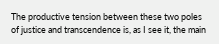The productive tension between these two poles of justice and transcendence is, as I see it, the main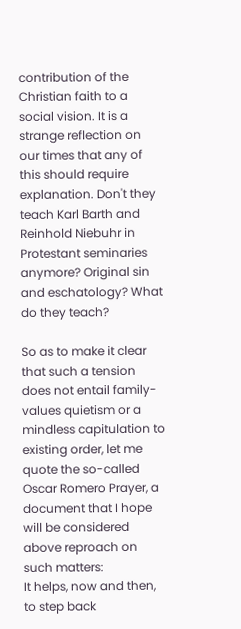contribution of the Christian faith to a social vision. It is a strange reflection on our times that any of this should require explanation. Don't they teach Karl Barth and Reinhold Niebuhr in Protestant seminaries anymore? Original sin and eschatology? What do they teach?

So as to make it clear that such a tension does not entail family-values quietism or a mindless capitulation to existing order, let me quote the so-called Oscar Romero Prayer, a document that I hope will be considered above reproach on such matters:
It helps, now and then, to step back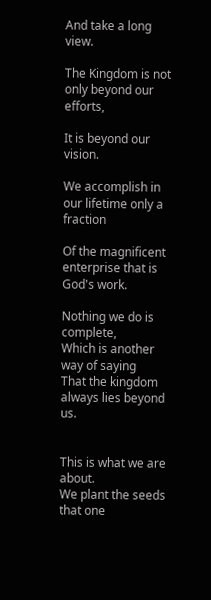And take a long view.

The Kingdom is not only beyond our efforts,

It is beyond our vision.

We accomplish in our lifetime only a fraction

Of the magnificent enterprise that is God's work.

Nothing we do is complete,
Which is another way of saying
That the kingdom always lies beyond us.


This is what we are about.
We plant the seeds that one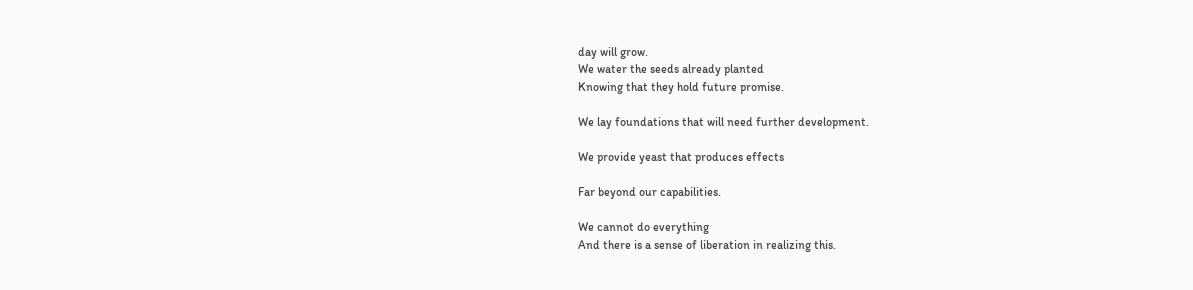day will grow.
We water the seeds already planted
Knowing that they hold future promise.

We lay foundations that will need further development.

We provide yeast that produces effects

Far beyond our capabilities.

We cannot do everything
And there is a sense of liberation in realizing this.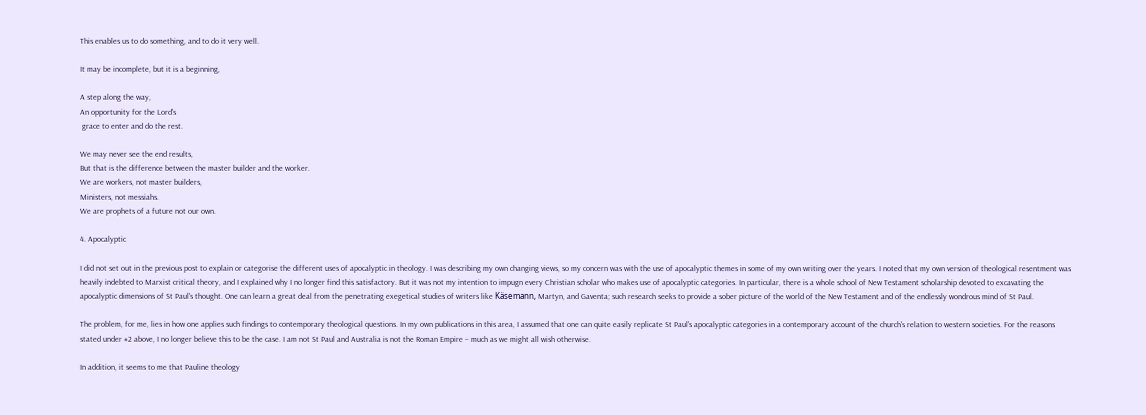This enables us to do something, and to do it very well.

It may be incomplete, but it is a beginning,

A step along the way,
An opportunity for the Lord's
 grace to enter and do the rest.

We may never see the end results,
But that is the difference between the master builder and the worker.
We are workers, not master builders,
Ministers, not messiahs.
We are prophets of a future not our own.

4. Apocalyptic

I did not set out in the previous post to explain or categorise the different uses of apocalyptic in theology. I was describing my own changing views, so my concern was with the use of apocalyptic themes in some of my own writing over the years. I noted that my own version of theological resentment was heavily indebted to Marxist critical theory, and I explained why I no longer find this satisfactory. But it was not my intention to impugn every Christian scholar who makes use of apocalyptic categories. In particular, there is a whole school of New Testament scholarship devoted to excavating the apocalyptic dimensions of St Paul's thought. One can learn a great deal from the penetrating exegetical studies of writers like Käsemann, Martyn, and Gaventa; such research seeks to provide a sober picture of the world of the New Testament and of the endlessly wondrous mind of St Paul.

The problem, for me, lies in how one applies such findings to contemporary theological questions. In my own publications in this area, I assumed that one can quite easily replicate St Paul's apocalyptic categories in a contemporary account of the church's relation to western societies. For the reasons stated under #2 above, I no longer believe this to be the case. I am not St Paul and Australia is not the Roman Empire – much as we might all wish otherwise.

In addition, it seems to me that Pauline theology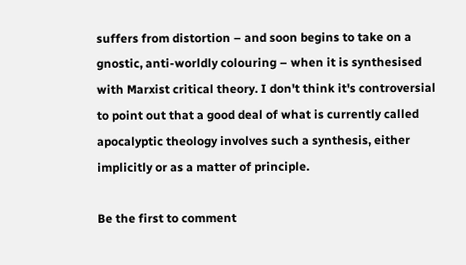suffers from distortion – and soon begins to take on a gnostic, anti-worldly colouring – when it is synthesised with Marxist critical theory. I don't think it's controversial to point out that a good deal of what is currently called apocalyptic theology involves such a synthesis, either implicitly or as a matter of principle.

Be the first to comment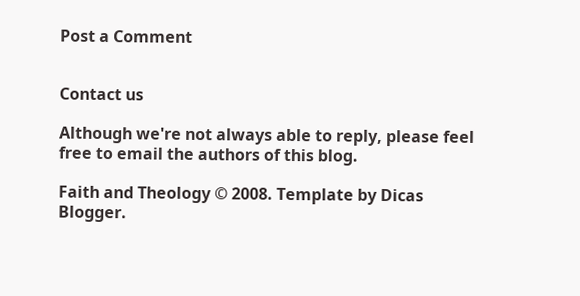Post a Comment


Contact us

Although we're not always able to reply, please feel free to email the authors of this blog.

Faith and Theology © 2008. Template by Dicas Blogger.